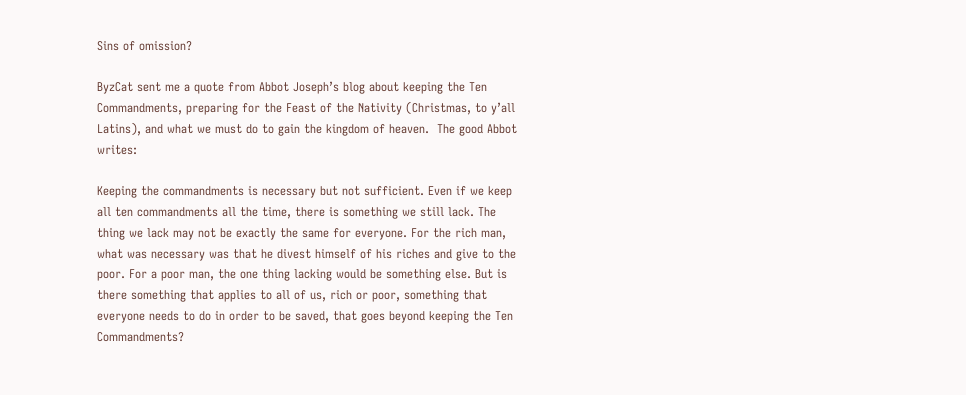Sins of omission?

ByzCat sent me a quote from Abbot Joseph’s blog about keeping the Ten Commandments, preparing for the Feast of the Nativity (Christmas, to y’all Latins), and what we must do to gain the kingdom of heaven.  The good Abbot writes:

Keeping the commandments is necessary but not sufficient. Even if we keep all ten commandments all the time, there is something we still lack. The thing we lack may not be exactly the same for everyone. For the rich man, what was necessary was that he divest himself of his riches and give to the poor. For a poor man, the one thing lacking would be something else. But is there something that applies to all of us, rich or poor, something that everyone needs to do in order to be saved, that goes beyond keeping the Ten Commandments?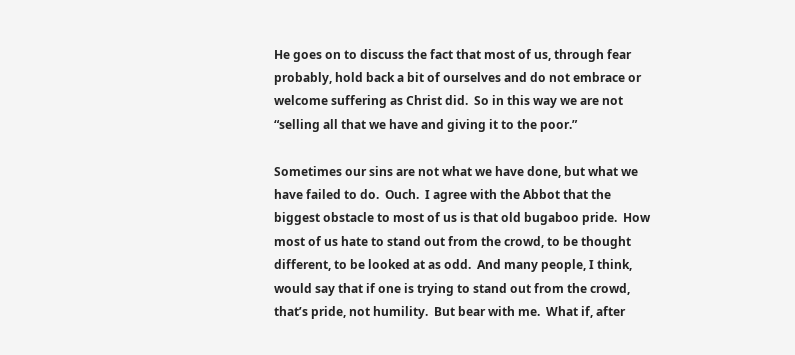He goes on to discuss the fact that most of us, through fear probably, hold back a bit of ourselves and do not embrace or welcome suffering as Christ did.  So in this way we are not “selling all that we have and giving it to the poor.”

Sometimes our sins are not what we have done, but what we have failed to do.  Ouch.  I agree with the Abbot that the biggest obstacle to most of us is that old bugaboo pride.  How most of us hate to stand out from the crowd, to be thought different, to be looked at as odd.  And many people, I think, would say that if one is trying to stand out from the crowd, that’s pride, not humility.  But bear with me.  What if, after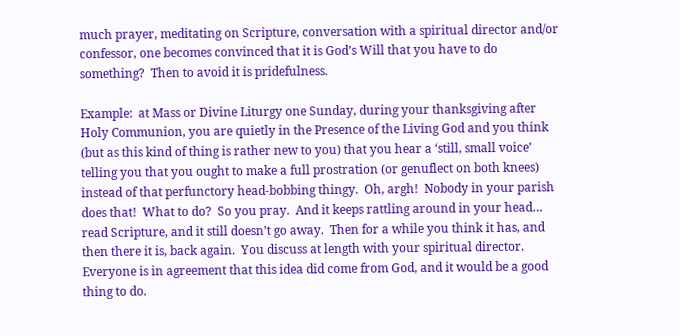much prayer, meditating on Scripture, conversation with a spiritual director and/or confessor, one becomes convinced that it is God’s Will that you have to do something?  Then to avoid it is pridefulness.

Example:  at Mass or Divine Liturgy one Sunday, during your thanksgiving after Holy Communion, you are quietly in the Presence of the Living God and you think (but as this kind of thing is rather new to you) that you hear a ‘still, small voice’ telling you that you ought to make a full prostration (or genuflect on both knees) instead of that perfunctory head-bobbing thingy.  Oh, argh!  Nobody in your parish does that!  What to do?  So you pray.  And it keeps rattling around in your head… read Scripture, and it still doesn’t go away.  Then for a while you think it has, and then there it is, back again.  You discuss at length with your spiritual director.  Everyone is in agreement that this idea did come from God, and it would be a good thing to do.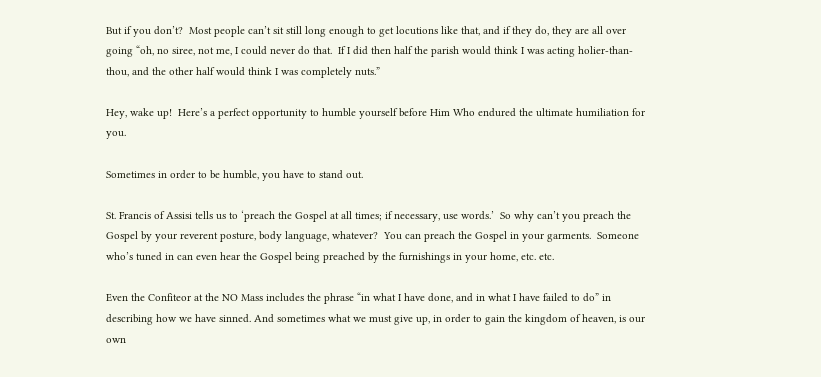But if you don’t?  Most people can’t sit still long enough to get locutions like that, and if they do, they are all over going “oh, no siree, not me, I could never do that.  If I did then half the parish would think I was acting holier-than-thou, and the other half would think I was completely nuts.”

Hey, wake up!  Here’s a perfect opportunity to humble yourself before Him Who endured the ultimate humiliation for you.

Sometimes in order to be humble, you have to stand out.

St. Francis of Assisi tells us to ‘preach the Gospel at all times; if necessary, use words.’  So why can’t you preach the Gospel by your reverent posture, body language, whatever?  You can preach the Gospel in your garments.  Someone who’s tuned in can even hear the Gospel being preached by the furnishings in your home, etc. etc.

Even the Confiteor at the NO Mass includes the phrase “in what I have done, and in what I have failed to do” in describing how we have sinned. And sometimes what we must give up, in order to gain the kingdom of heaven, is our own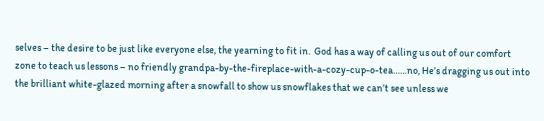selves – the desire to be just like everyone else, the yearning to fit in.  God has a way of calling us out of our comfort zone to teach us lessons – no friendly grandpa-by-the-fireplace-with-a-cozy-cup-o-tea……no, He’s dragging us out into the brilliant white-glazed morning after a snowfall to show us snowflakes that we can’t see unless we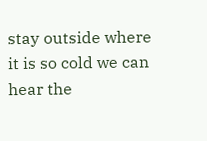stay outside where it is so cold we can hear the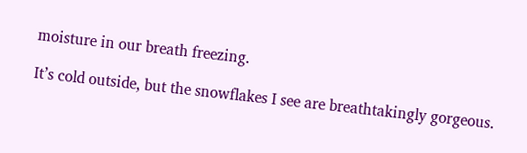moisture in our breath freezing.

It’s cold outside, but the snowflakes I see are breathtakingly gorgeous.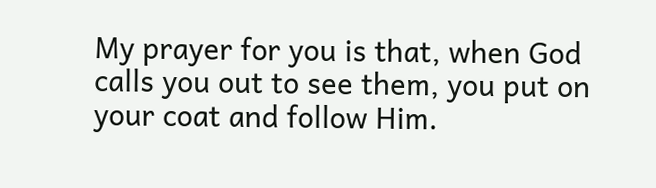My prayer for you is that, when God calls you out to see them, you put on your coat and follow Him.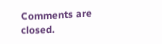Comments are closed.